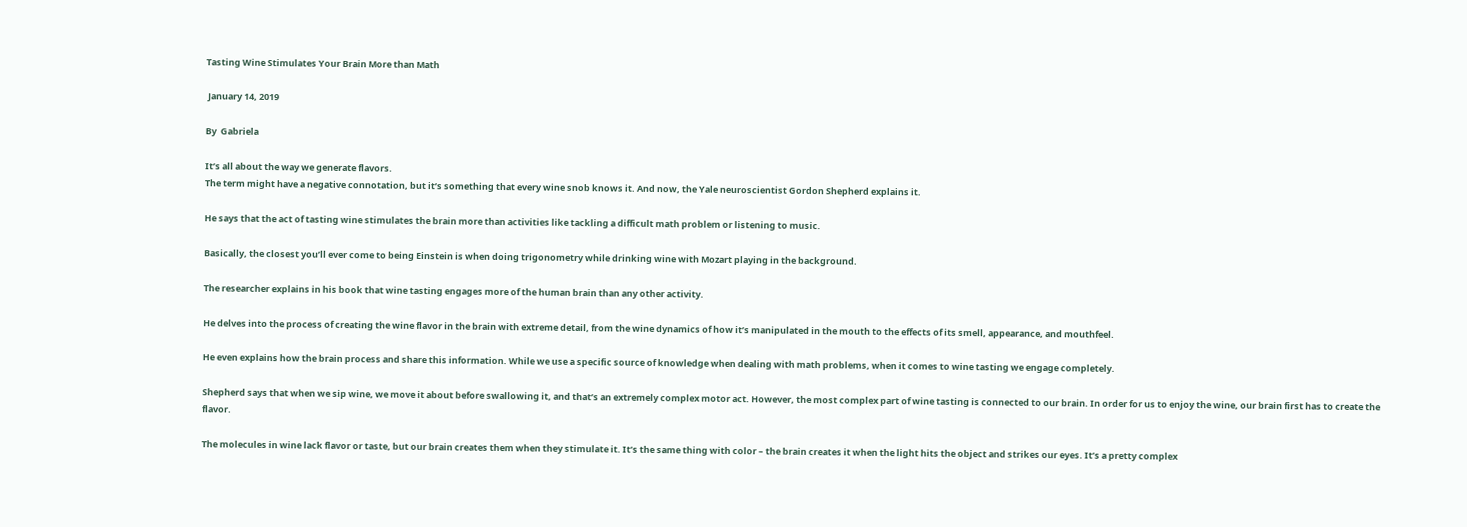Tasting Wine Stimulates Your Brain More than Math

 January 14, 2019

By  Gabriela

It’s all about the way we generate flavors.
The term might have a negative connotation, but it’s something that every wine snob knows it. And now, the Yale neuroscientist Gordon Shepherd explains it.

He says that the act of tasting wine stimulates the brain more than activities like tackling a difficult math problem or listening to music.

Basically, the closest you’ll ever come to being Einstein is when doing trigonometry while drinking wine with Mozart playing in the background.

The researcher explains in his book that wine tasting engages more of the human brain than any other activity.

He delves into the process of creating the wine flavor in the brain with extreme detail, from the wine dynamics of how it’s manipulated in the mouth to the effects of its smell, appearance, and mouthfeel.

He even explains how the brain process and share this information. While we use a specific source of knowledge when dealing with math problems, when it comes to wine tasting we engage completely.

Shepherd says that when we sip wine, we move it about before swallowing it, and that’s an extremely complex motor act. However, the most complex part of wine tasting is connected to our brain. In order for us to enjoy the wine, our brain first has to create the flavor.

The molecules in wine lack flavor or taste, but our brain creates them when they stimulate it. It’s the same thing with color – the brain creates it when the light hits the object and strikes our eyes. It’s a pretty complex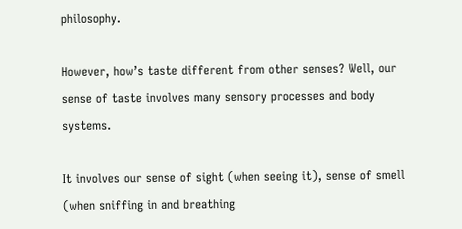philosophy.

However, how’s taste different from other senses? Well, our sense of taste involves many sensory processes and body systems.

It involves our sense of sight (when seeing it), sense of smell (when sniffing in and breathing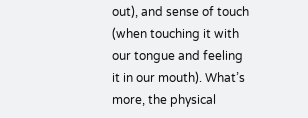out), and sense of touch (when touching it with our tongue and feeling it in our mouth). What’s more, the physical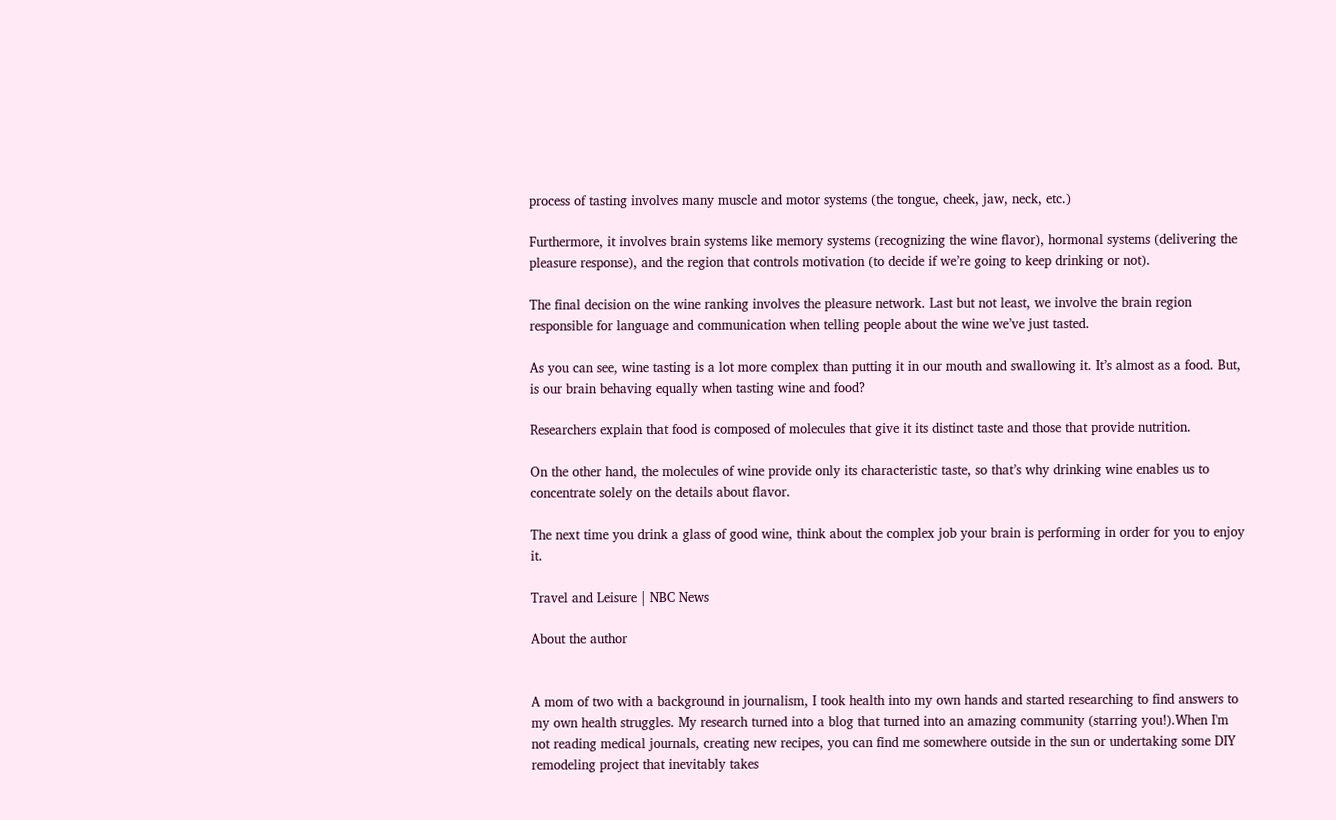process of tasting involves many muscle and motor systems (the tongue, cheek, jaw, neck, etc.)

Furthermore, it involves brain systems like memory systems (recognizing the wine flavor), hormonal systems (delivering the pleasure response), and the region that controls motivation (to decide if we’re going to keep drinking or not).

The final decision on the wine ranking involves the pleasure network. Last but not least, we involve the brain region responsible for language and communication when telling people about the wine we’ve just tasted.

As you can see, wine tasting is a lot more complex than putting it in our mouth and swallowing it. It’s almost as a food. But, is our brain behaving equally when tasting wine and food?

Researchers explain that food is composed of molecules that give it its distinct taste and those that provide nutrition.

On the other hand, the molecules of wine provide only its characteristic taste, so that’s why drinking wine enables us to concentrate solely on the details about flavor.

The next time you drink a glass of good wine, think about the complex job your brain is performing in order for you to enjoy it.

Travel and Leisure | NBC News

About the author


A mom of two with a background in journalism, I took health into my own hands and started researching to find answers to my own health struggles. My research turned into a blog that turned into an amazing community (starring you!).When I'm not reading medical journals, creating new recipes, you can find me somewhere outside in the sun or undertaking some DIY remodeling project that inevitably takes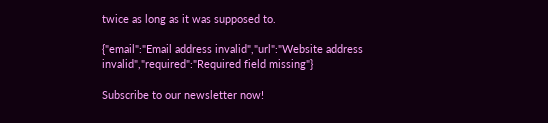twice as long as it was supposed to.

{"email":"Email address invalid","url":"Website address invalid","required":"Required field missing"}

Subscribe to our newsletter now!